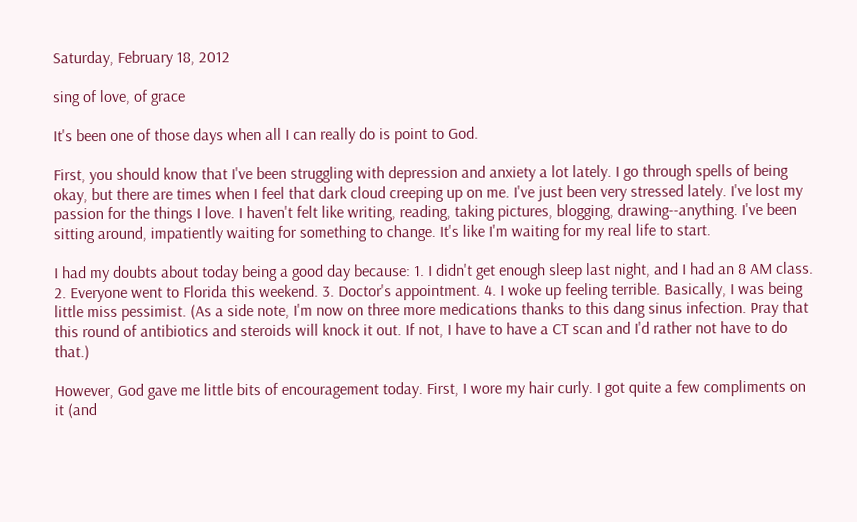Saturday, February 18, 2012

sing of love, of grace

It's been one of those days when all I can really do is point to God.

First, you should know that I've been struggling with depression and anxiety a lot lately. I go through spells of being okay, but there are times when I feel that dark cloud creeping up on me. I've just been very stressed lately. I've lost my passion for the things I love. I haven't felt like writing, reading, taking pictures, blogging, drawing--anything. I've been sitting around, impatiently waiting for something to change. It's like I'm waiting for my real life to start.

I had my doubts about today being a good day because: 1. I didn't get enough sleep last night, and I had an 8 AM class. 2. Everyone went to Florida this weekend. 3. Doctor's appointment. 4. I woke up feeling terrible. Basically, I was being little miss pessimist. (As a side note, I'm now on three more medications thanks to this dang sinus infection. Pray that this round of antibiotics and steroids will knock it out. If not, I have to have a CT scan and I'd rather not have to do that.)

However, God gave me little bits of encouragement today. First, I wore my hair curly. I got quite a few compliments on it (and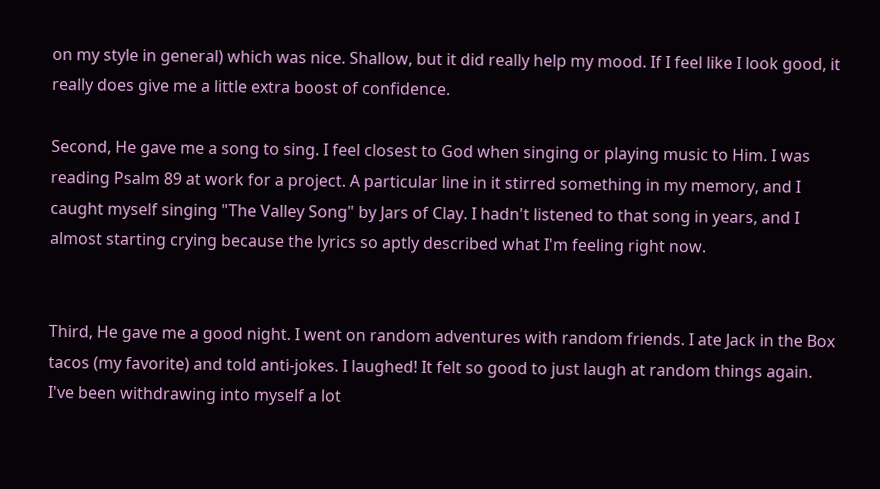on my style in general) which was nice. Shallow, but it did really help my mood. If I feel like I look good, it really does give me a little extra boost of confidence.

Second, He gave me a song to sing. I feel closest to God when singing or playing music to Him. I was reading Psalm 89 at work for a project. A particular line in it stirred something in my memory, and I caught myself singing "The Valley Song" by Jars of Clay. I hadn't listened to that song in years, and I almost starting crying because the lyrics so aptly described what I'm feeling right now.


Third, He gave me a good night. I went on random adventures with random friends. I ate Jack in the Box tacos (my favorite) and told anti-jokes. I laughed! It felt so good to just laugh at random things again. I've been withdrawing into myself a lot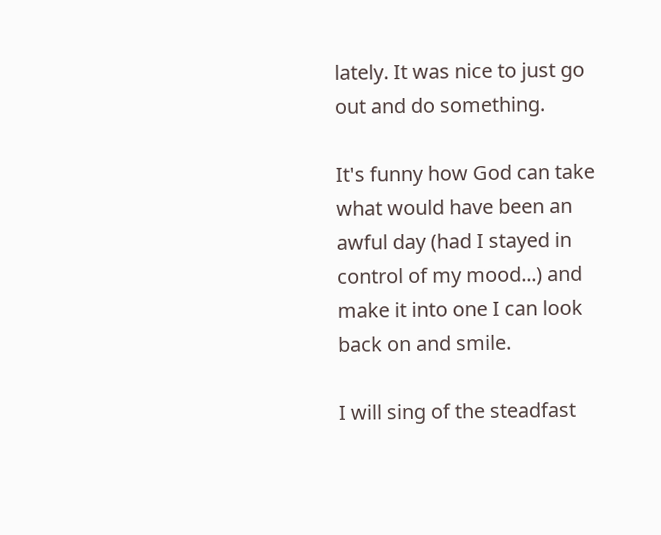lately. It was nice to just go out and do something.

It's funny how God can take what would have been an awful day (had I stayed in control of my mood...) and make it into one I can look back on and smile.

I will sing of the steadfast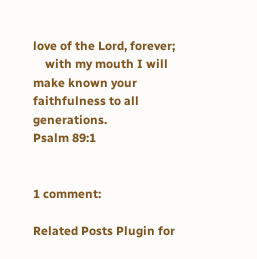love of the Lord, forever;
    with my mouth I will make known your faithfulness to all generations.
Psalm 89:1


1 comment:

Related Posts Plugin for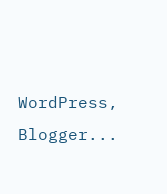WordPress, Blogger...